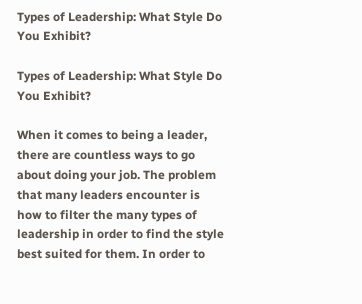Types of Leadership: What Style Do You Exhibit?

Types of Leadership: What Style Do You Exhibit?

When it comes to being a leader, there are countless ways to go about doing your job. The problem that many leaders encounter is how to filter the many types of leadership in order to find the style best suited for them. In order to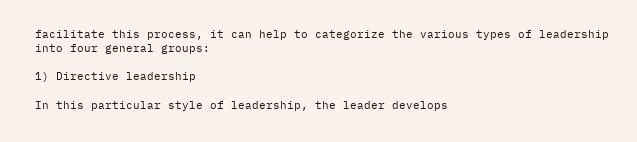facilitate this process, it can help to categorize the various types of leadership into four general groups:

1) Directive leadership

In this particular style of leadership, the leader develops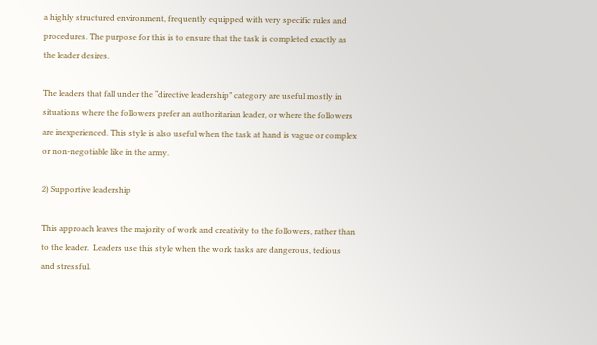a highly structured environment, frequently equipped with very specific rules and procedures. The purpose for this is to ensure that the task is completed exactly as the leader desires.

The leaders that fall under the “directive leadership” category are useful mostly in situations where the followers prefer an authoritarian leader, or where the followers are inexperienced. This style is also useful when the task at hand is vague or complex or non-negotiable like in the army.

2) Supportive leadership

This approach leaves the majority of work and creativity to the followers, rather than to the leader.  Leaders use this style when the work tasks are dangerous, tedious and stressful.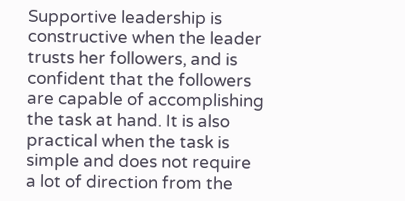Supportive leadership is constructive when the leader trusts her followers, and is confident that the followers are capable of accomplishing the task at hand. It is also practical when the task is simple and does not require a lot of direction from the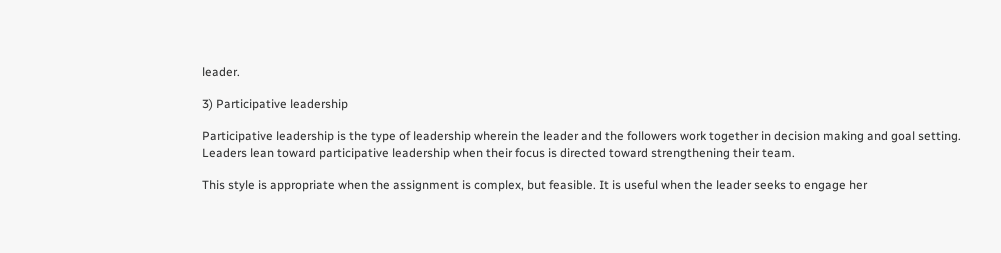leader.

3) Participative leadership

Participative leadership is the type of leadership wherein the leader and the followers work together in decision making and goal setting. Leaders lean toward participative leadership when their focus is directed toward strengthening their team.

This style is appropriate when the assignment is complex, but feasible. It is useful when the leader seeks to engage her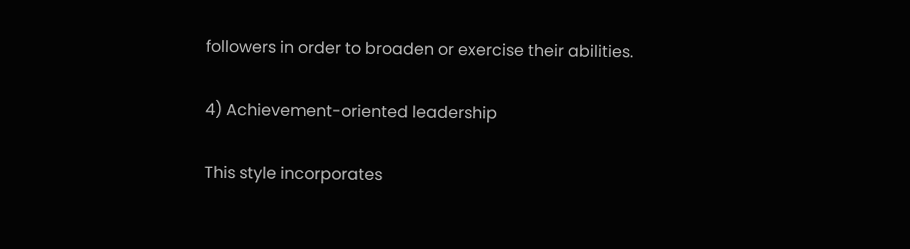followers in order to broaden or exercise their abilities.

4) Achievement-oriented leadership

This style incorporates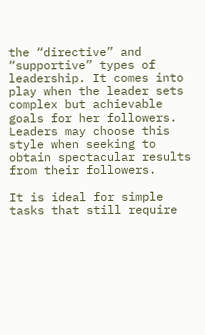the “directive” and “supportive” types of leadership. It comes into play when the leader sets complex but achievable goals for her followers. Leaders may choose this style when seeking to obtain spectacular results from their followers.

It is ideal for simple tasks that still require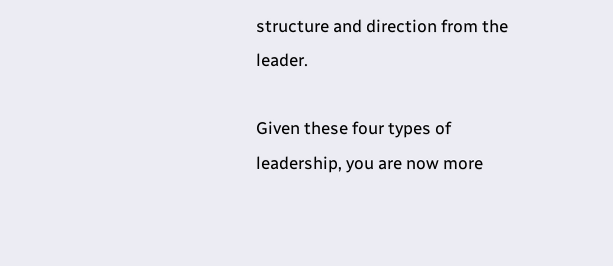structure and direction from the leader.

Given these four types of leadership, you are now more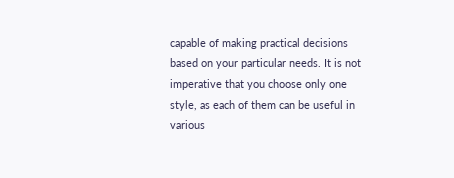capable of making practical decisions based on your particular needs. It is not imperative that you choose only one style, as each of them can be useful in various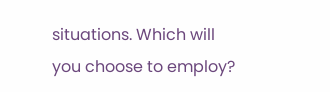situations. Which will you choose to employ?